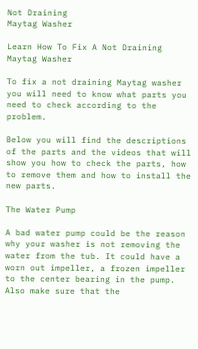Not Draining
Maytag Washer

Learn How To Fix A Not Draining Maytag Washer

To fix a not draining Maytag washer you will need to know what parts you need to check according to the problem.

Below you will find the descriptions of the parts and the videos that will show you how to check the parts, how to remove them and how to install the new parts.

The Water Pump

A bad water pump could be the reason why your washer is not removing the water from the tub. It could have a worn out impeller, a frozen impeller to the center bearing in the pump. Also make sure that the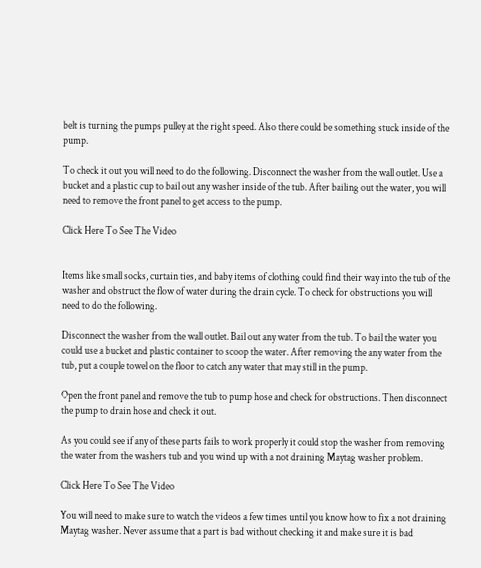belt is turning the pumps pulley at the right speed. Also there could be something stuck inside of the pump.

To check it out you will need to do the following. Disconnect the washer from the wall outlet. Use a bucket and a plastic cup to bail out any washer inside of the tub. After bailing out the water, you will need to remove the front panel to get access to the pump.

Click Here To See The Video


Items like small socks, curtain ties, and baby items of clothing could find their way into the tub of the washer and obstruct the flow of water during the drain cycle. To check for obstructions you will need to do the following.

Disconnect the washer from the wall outlet. Bail out any water from the tub. To bail the water you could use a bucket and plastic container to scoop the water. After removing the any water from the tub, put a couple towel on the floor to catch any water that may still in the pump.

Open the front panel and remove the tub to pump hose and check for obstructions. Then disconnect the pump to drain hose and check it out.

As you could see if any of these parts fails to work properly it could stop the washer from removing the water from the washers tub and you wind up with a not draining Maytag washer problem.

Click Here To See The Video

You will need to make sure to watch the videos a few times until you know how to fix a not draining Maytag washer. Never assume that a part is bad without checking it and make sure it is bad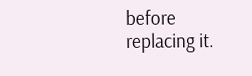before replacing it.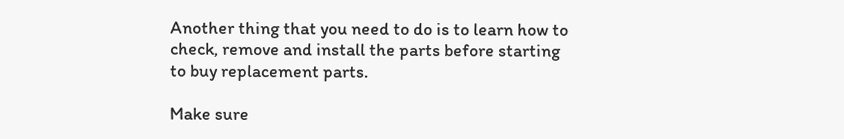Another thing that you need to do is to learn how to check, remove and install the parts before starting to buy replacement parts.

Make sure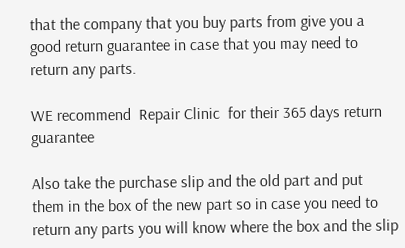that the company that you buy parts from give you a good return guarantee in case that you may need to return any parts.

WE recommend  Repair Clinic  for their 365 days return guarantee

Also take the purchase slip and the old part and put them in the box of the new part so in case you need to return any parts you will know where the box and the slip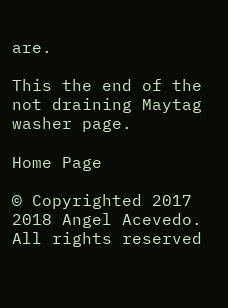are.

This the end of the not draining Maytag washer page.

Home Page

© Copyrighted 2017 2018 Angel Acevedo. All rights reserved